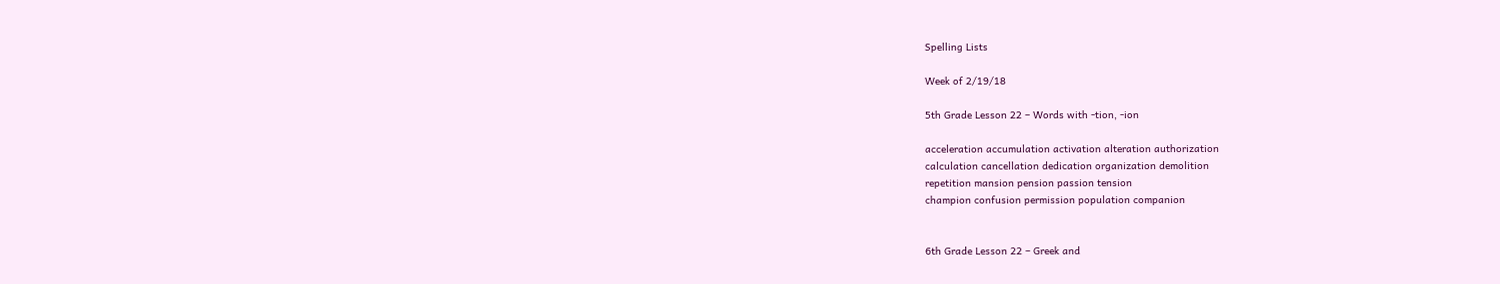Spelling Lists

Week of 2/19/18

5th Grade Lesson 22 – Words with -tion, -ion

acceleration accumulation activation alteration authorization
calculation cancellation dedication organization demolition
repetition mansion pension passion tension
champion confusion permission population companion


6th Grade Lesson 22 – Greek and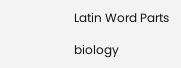Latin Word Parts

biology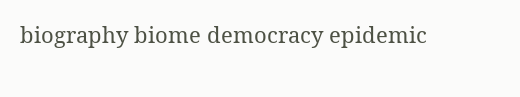biography biome democracy epidemic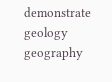demonstrate geology geography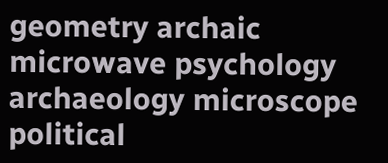geometry archaic
microwave psychology archaeology microscope political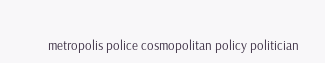metropolis police cosmopolitan policy politician